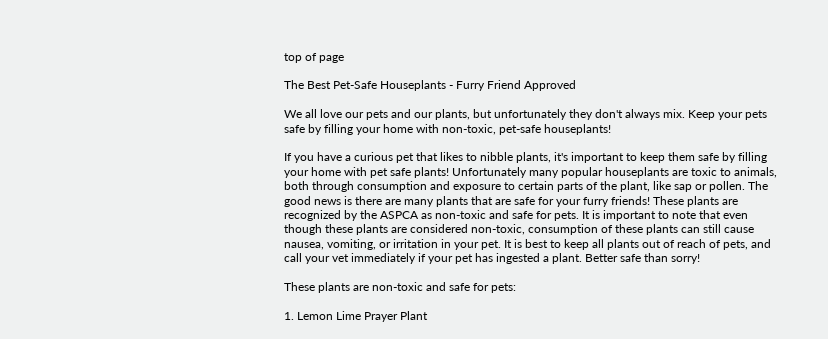top of page

The Best Pet-Safe Houseplants - Furry Friend Approved

We all love our pets and our plants, but unfortunately they don't always mix. Keep your pets safe by filling your home with non-toxic, pet-safe houseplants!

If you have a curious pet that likes to nibble plants, it's important to keep them safe by filling your home with pet safe plants! Unfortunately many popular houseplants are toxic to animals, both through consumption and exposure to certain parts of the plant, like sap or pollen. The good news is there are many plants that are safe for your furry friends! These plants are recognized by the ASPCA as non-toxic and safe for pets. It is important to note that even though these plants are considered non-toxic, consumption of these plants can still cause nausea, vomiting, or irritation in your pet. It is best to keep all plants out of reach of pets, and call your vet immediately if your pet has ingested a plant. Better safe than sorry!

These plants are non-toxic and safe for pets:

1. Lemon Lime Prayer Plant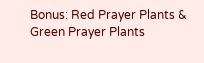Bonus: Red Prayer Plants & Green Prayer Plants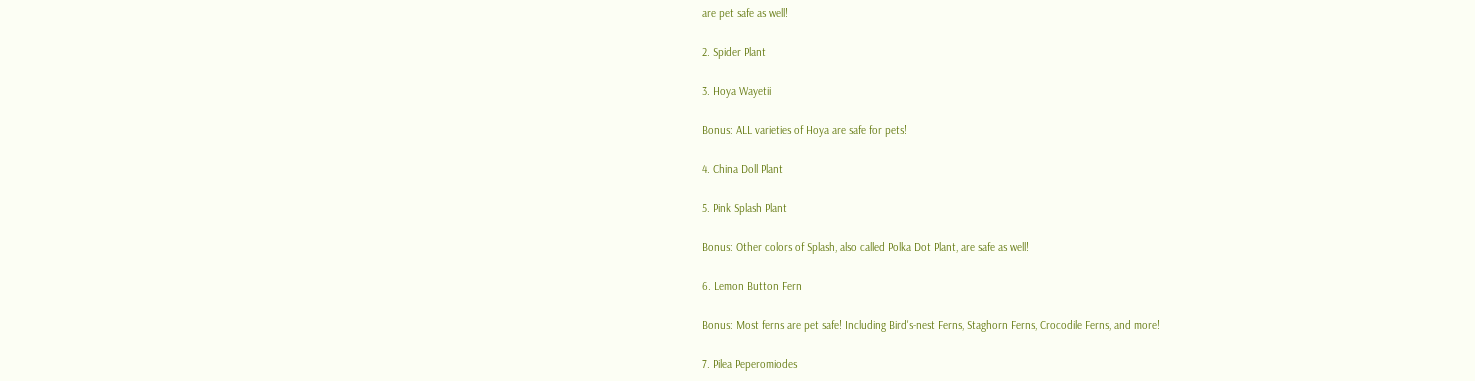are pet safe as well!

2. Spider Plant

3. Hoya Wayetii

Bonus: ALL varieties of Hoya are safe for pets!

4. China Doll Plant

5. Pink Splash Plant

Bonus: Other colors of Splash, also called Polka Dot Plant, are safe as well!

6. Lemon Button Fern

Bonus: Most ferns are pet safe! Including Bird's-nest Ferns, Staghorn Ferns, Crocodile Ferns, and more!

7. Pilea Peperomiodes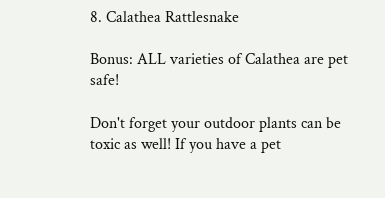8. Calathea Rattlesnake

Bonus: ALL varieties of Calathea are pet safe!

Don't forget your outdoor plants can be toxic as well! If you have a pet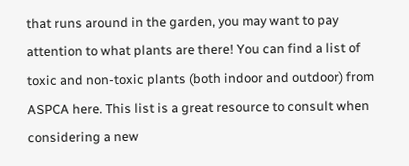that runs around in the garden, you may want to pay attention to what plants are there! You can find a list of toxic and non-toxic plants (both indoor and outdoor) from ASPCA here. This list is a great resource to consult when considering a new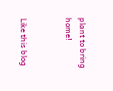plant to bring home!


Like this blog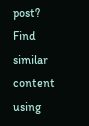post? Find similar content using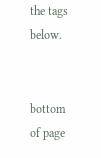the tags below.


bottom of page